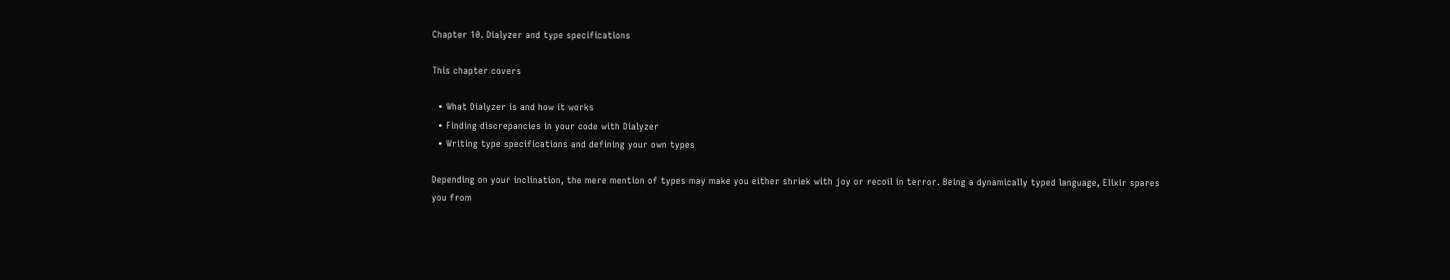Chapter 10. Dialyzer and type specifications

This chapter covers

  • What Dialyzer is and how it works
  • Finding discrepancies in your code with Dialyzer
  • Writing type specifications and defining your own types

Depending on your inclination, the mere mention of types may make you either shriek with joy or recoil in terror. Being a dynamically typed language, Elixir spares you from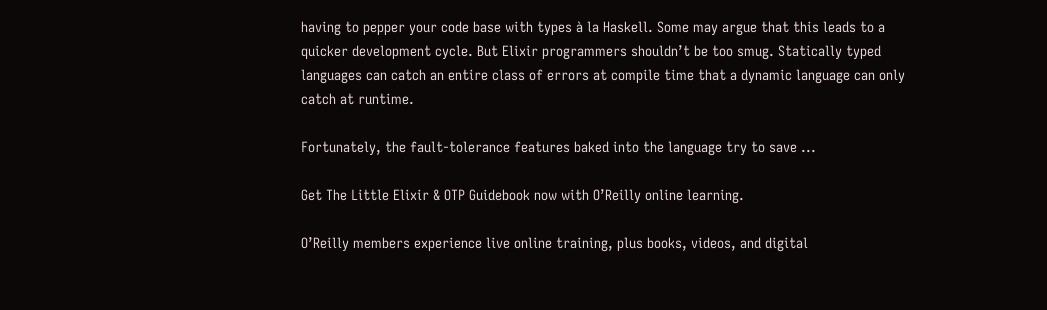having to pepper your code base with types à la Haskell. Some may argue that this leads to a quicker development cycle. But Elixir programmers shouldn’t be too smug. Statically typed languages can catch an entire class of errors at compile time that a dynamic language can only catch at runtime.

Fortunately, the fault-tolerance features baked into the language try to save ...

Get The Little Elixir & OTP Guidebook now with O’Reilly online learning.

O’Reilly members experience live online training, plus books, videos, and digital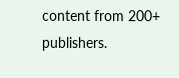content from 200+ publishers.